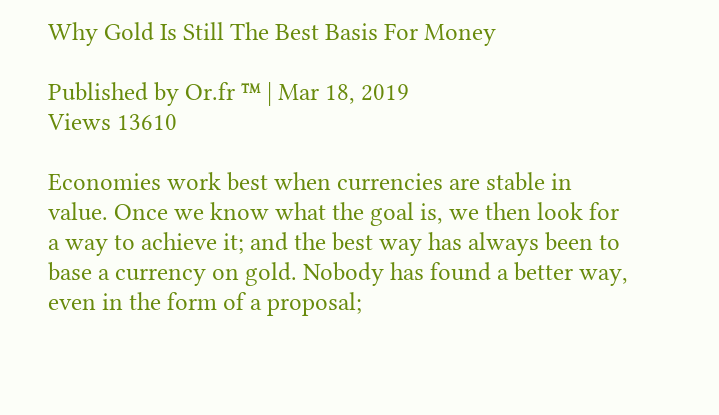Why Gold Is Still The Best Basis For Money

Published by Or.fr ™ | Mar 18, 2019
Views 13610

Economies work best when currencies are stable in value. Once we know what the goal is, we then look for a way to achieve it; and the best way has always been to base a currency on gold. Nobody has found a better way, even in the form of a proposal;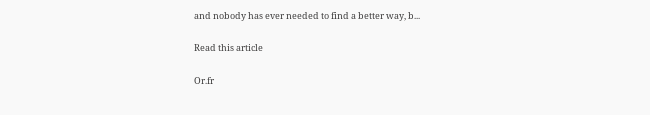and nobody has ever needed to find a better way, b...

Read this article

Or.fr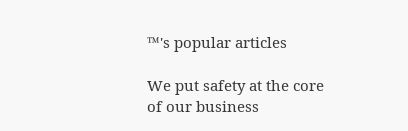™'s popular articles

We put safety at the core of our business